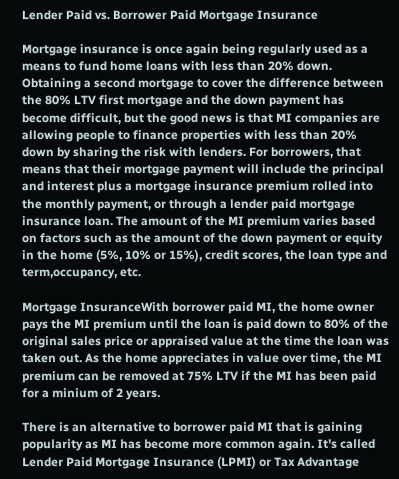Lender Paid vs. Borrower Paid Mortgage Insurance

Mortgage insurance is once again being regularly used as a means to fund home loans with less than 20% down. Obtaining a second mortgage to cover the difference between the 80% LTV first mortgage and the down payment has become difficult, but the good news is that MI companies are allowing people to finance properties with less than 20% down by sharing the risk with lenders. For borrowers, that means that their mortgage payment will include the principal and interest plus a mortgage insurance premium rolled into the monthly payment, or through a lender paid mortgage insurance loan. The amount of the MI premium varies based on factors such as the amount of the down payment or equity in the home (5%, 10% or 15%), credit scores, the loan type and term,occupancy, etc.

Mortgage InsuranceWith borrower paid MI, the home owner pays the MI premium until the loan is paid down to 80% of the original sales price or appraised value at the time the loan was taken out. As the home appreciates in value over time, the MI premium can be removed at 75% LTV if the MI has been paid for a minium of 2 years.

There is an alternative to borrower paid MI that is gaining popularity as MI has become more common again. It's called Lender Paid Mortgage Insurance (LPMI) or Tax Advantage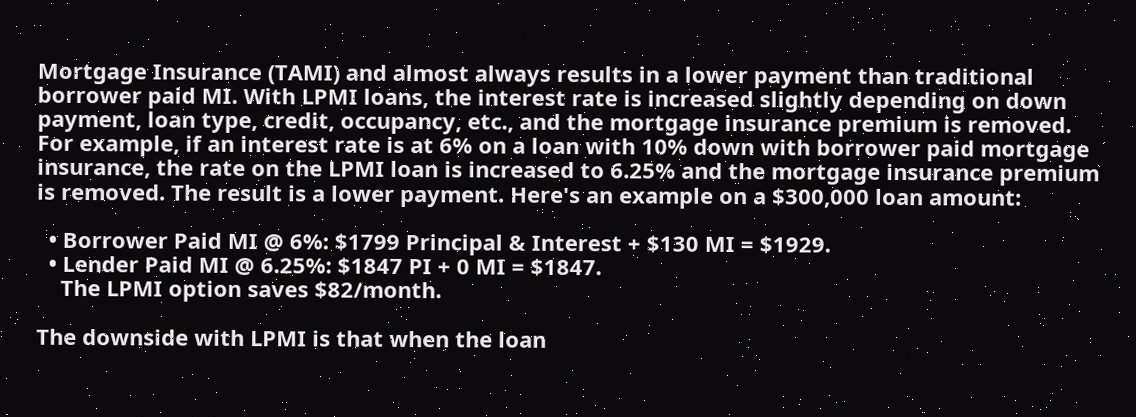Mortgage Insurance (TAMI) and almost always results in a lower payment than traditional borrower paid MI. With LPMI loans, the interest rate is increased slightly depending on down payment, loan type, credit, occupancy, etc., and the mortgage insurance premium is removed. For example, if an interest rate is at 6% on a loan with 10% down with borrower paid mortgage insurance, the rate on the LPMI loan is increased to 6.25% and the mortgage insurance premium is removed. The result is a lower payment. Here's an example on a $300,000 loan amount:

  • Borrower Paid MI @ 6%: $1799 Principal & Interest + $130 MI = $1929.
  • Lender Paid MI @ 6.25%: $1847 PI + 0 MI = $1847.
    The LPMI option saves $82/month.

The downside with LPMI is that when the loan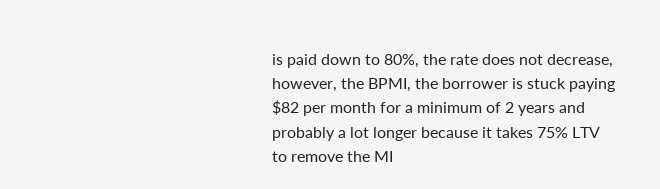is paid down to 80%, the rate does not decrease, however, the BPMI, the borrower is stuck paying $82 per month for a minimum of 2 years and probably a lot longer because it takes 75% LTV to remove the MI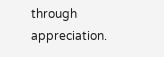through appreciation.